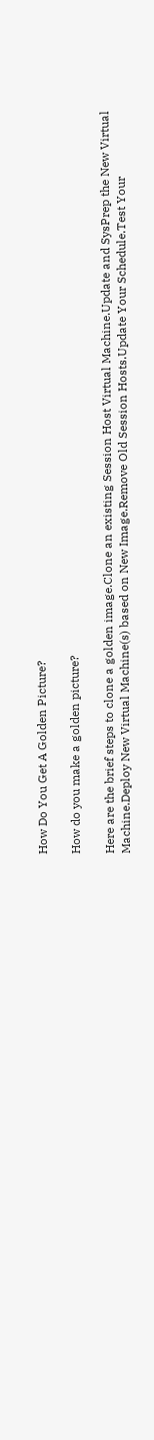How Do You Get A Golden Picture?

How do you make a golden picture?

Here are the brief steps to clone a golden image.Clone an existing Session Host Virtual Machine.Update and SysPrep the New Virtual Machine.Deploy New Virtual Machine(s) based on New Image.Remove Old Session Hosts.Update Your Schedule.Test Your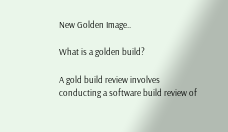New Golden Image..

What is a golden build?

A gold build review involves conducting a software build review of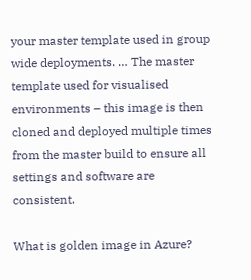your master template used in group wide deployments. … The master template used for visualised environments – this image is then cloned and deployed multiple times from the master build to ensure all settings and software are consistent.

What is golden image in Azure?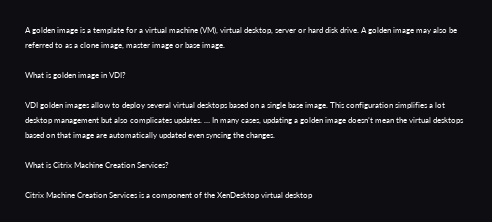A golden image is a template for a virtual machine (VM), virtual desktop, server or hard disk drive. A golden image may also be referred to as a clone image, master image or base image.

What is golden image in VDI?

VDI golden images allow to deploy several virtual desktops based on a single base image. This configuration simplifies a lot desktop management but also complicates updates. … In many cases, updating a golden image doesn’t mean the virtual desktops based on that image are automatically updated even syncing the changes.

What is Citrix Machine Creation Services?

Citrix Machine Creation Services is a component of the XenDesktop virtual desktop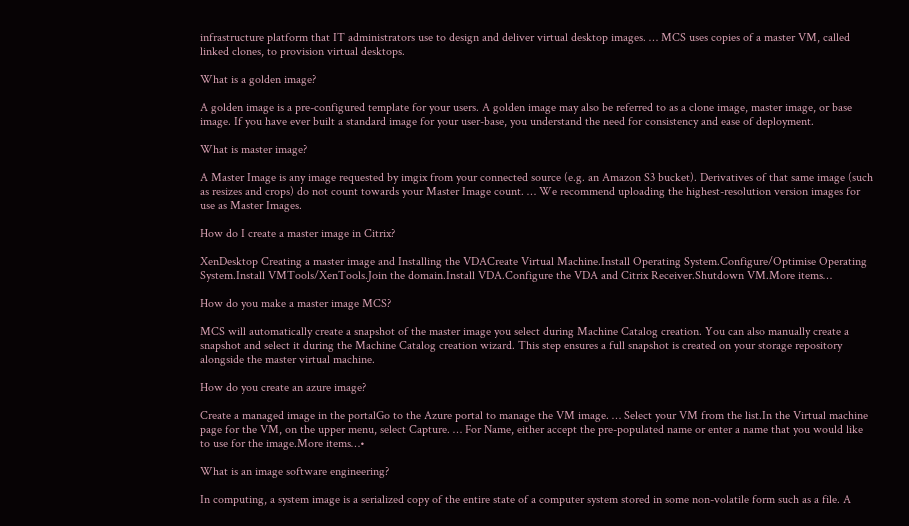infrastructure platform that IT administrators use to design and deliver virtual desktop images. … MCS uses copies of a master VM, called linked clones, to provision virtual desktops.

What is a golden image?

A golden image is a pre-configured template for your users. A golden image may also be referred to as a clone image, master image, or base image. If you have ever built a standard image for your user-base, you understand the need for consistency and ease of deployment.

What is master image?

A Master Image is any image requested by imgix from your connected source (e.g. an Amazon S3 bucket). Derivatives of that same image (such as resizes and crops) do not count towards your Master Image count. … We recommend uploading the highest-resolution version images for use as Master Images.

How do I create a master image in Citrix?

XenDesktop Creating a master image and Installing the VDACreate Virtual Machine.Install Operating System.Configure/Optimise Operating System.Install VMTools/XenTools.Join the domain.Install VDA.Configure the VDA and Citrix Receiver.Shutdown VM.More items…

How do you make a master image MCS?

MCS will automatically create a snapshot of the master image you select during Machine Catalog creation. You can also manually create a snapshot and select it during the Machine Catalog creation wizard. This step ensures a full snapshot is created on your storage repository alongside the master virtual machine.

How do you create an azure image?

Create a managed image in the portalGo to the Azure portal to manage the VM image. … Select your VM from the list.In the Virtual machine page for the VM, on the upper menu, select Capture. … For Name, either accept the pre-populated name or enter a name that you would like to use for the image.More items…•

What is an image software engineering?

In computing, a system image is a serialized copy of the entire state of a computer system stored in some non-volatile form such as a file. A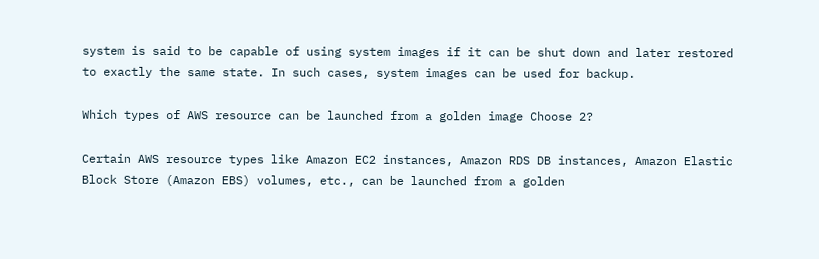system is said to be capable of using system images if it can be shut down and later restored to exactly the same state. In such cases, system images can be used for backup.

Which types of AWS resource can be launched from a golden image Choose 2?

Certain AWS resource types like Amazon EC2 instances, Amazon RDS DB instances, Amazon Elastic Block Store (Amazon EBS) volumes, etc., can be launched from a golden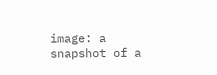image: a snapshot of a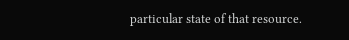particular state of that resource.